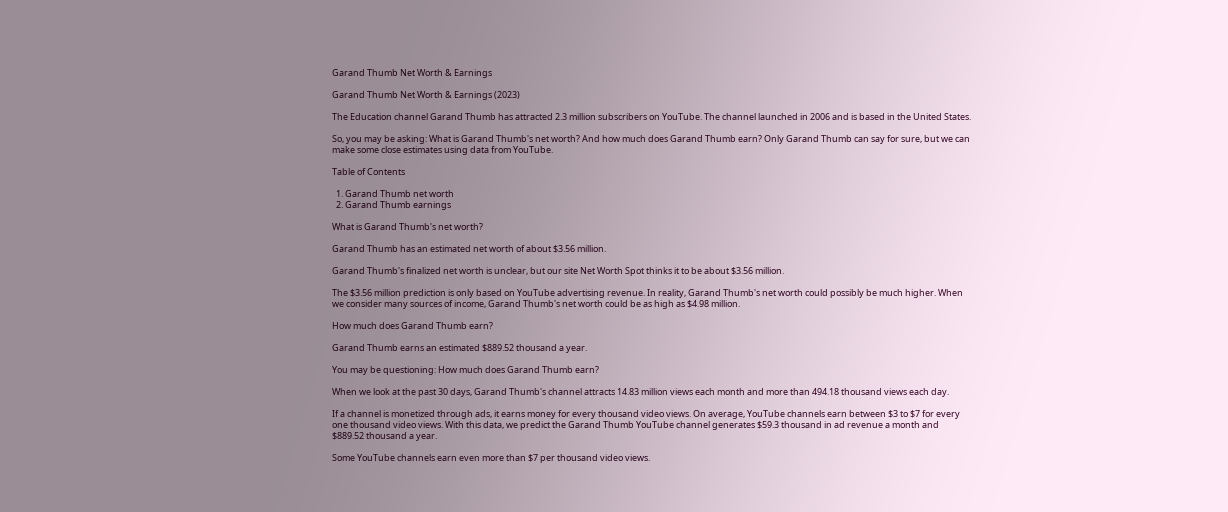Garand Thumb Net Worth & Earnings

Garand Thumb Net Worth & Earnings (2023)

The Education channel Garand Thumb has attracted 2.3 million subscribers on YouTube. The channel launched in 2006 and is based in the United States.

So, you may be asking: What is Garand Thumb's net worth? And how much does Garand Thumb earn? Only Garand Thumb can say for sure, but we can make some close estimates using data from YouTube.

Table of Contents

  1. Garand Thumb net worth
  2. Garand Thumb earnings

What is Garand Thumb's net worth?

Garand Thumb has an estimated net worth of about $3.56 million.

Garand Thumb's finalized net worth is unclear, but our site Net Worth Spot thinks it to be about $3.56 million.

The $3.56 million prediction is only based on YouTube advertising revenue. In reality, Garand Thumb's net worth could possibly be much higher. When we consider many sources of income, Garand Thumb's net worth could be as high as $4.98 million.

How much does Garand Thumb earn?

Garand Thumb earns an estimated $889.52 thousand a year.

You may be questioning: How much does Garand Thumb earn?

When we look at the past 30 days, Garand Thumb's channel attracts 14.83 million views each month and more than 494.18 thousand views each day.

If a channel is monetized through ads, it earns money for every thousand video views. On average, YouTube channels earn between $3 to $7 for every one thousand video views. With this data, we predict the Garand Thumb YouTube channel generates $59.3 thousand in ad revenue a month and $889.52 thousand a year.

Some YouTube channels earn even more than $7 per thousand video views.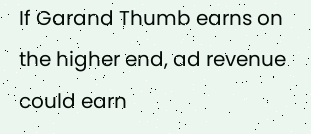If Garand Thumb earns on the higher end, ad revenue could earn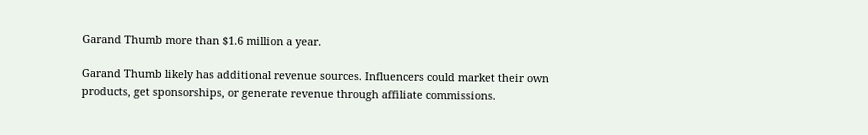Garand Thumb more than $1.6 million a year.

Garand Thumb likely has additional revenue sources. Influencers could market their own products, get sponsorships, or generate revenue through affiliate commissions.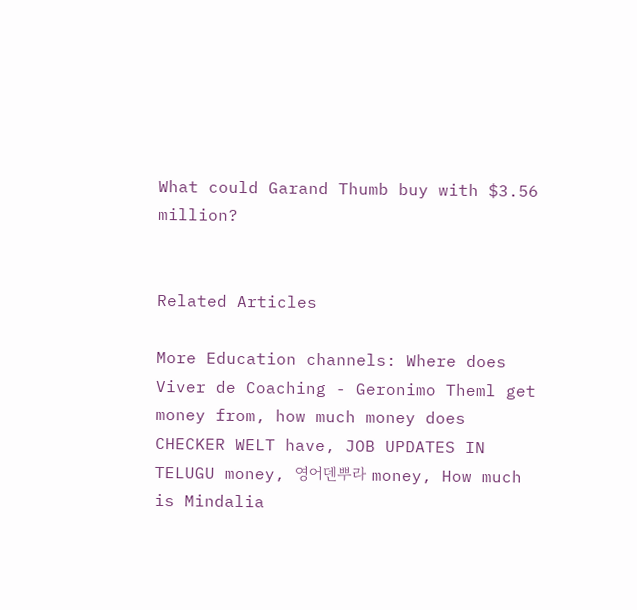What could Garand Thumb buy with $3.56 million?


Related Articles

More Education channels: Where does Viver de Coaching - Geronimo Theml get money from, how much money does CHECKER WELT have, JOB UPDATES IN TELUGU money, 영어덴뿌라 money, How much is Mindalia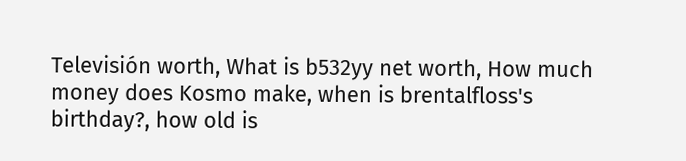Televisión worth, What is b532yy net worth, How much money does Kosmo make, when is brentalfloss's birthday?, how old is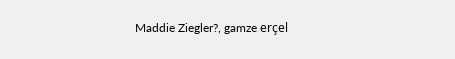Maddie Ziegler?, gamze erçel